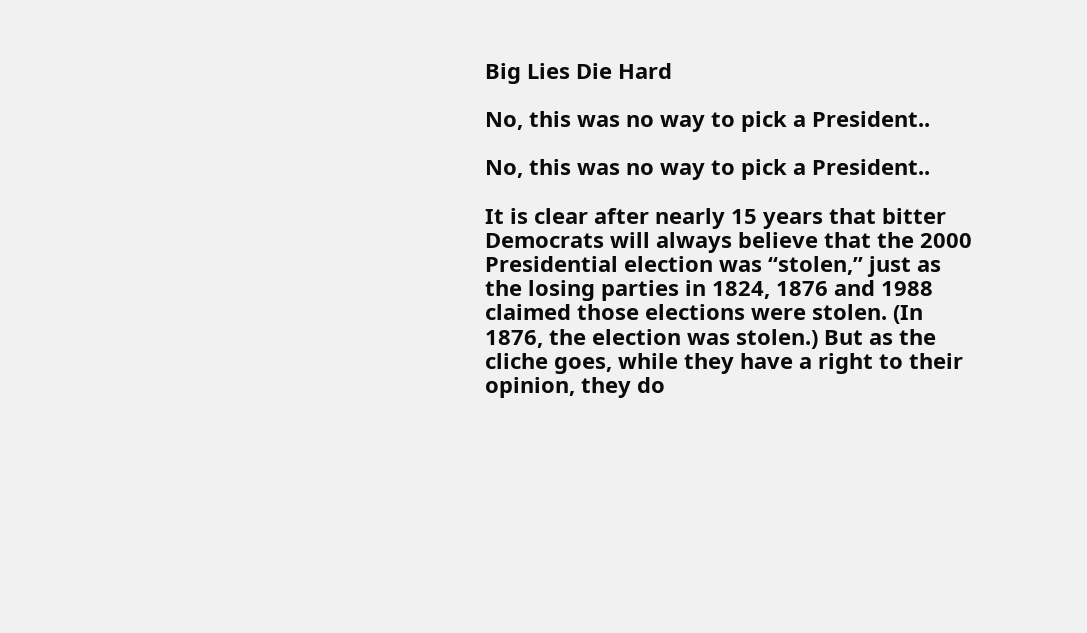Big Lies Die Hard

No, this was no way to pick a President..

No, this was no way to pick a President..

It is clear after nearly 15 years that bitter Democrats will always believe that the 2000 Presidential election was “stolen,” just as the losing parties in 1824, 1876 and 1988 claimed those elections were stolen. (In 1876, the election was stolen.) But as the cliche goes, while they have a right to their opinion, they do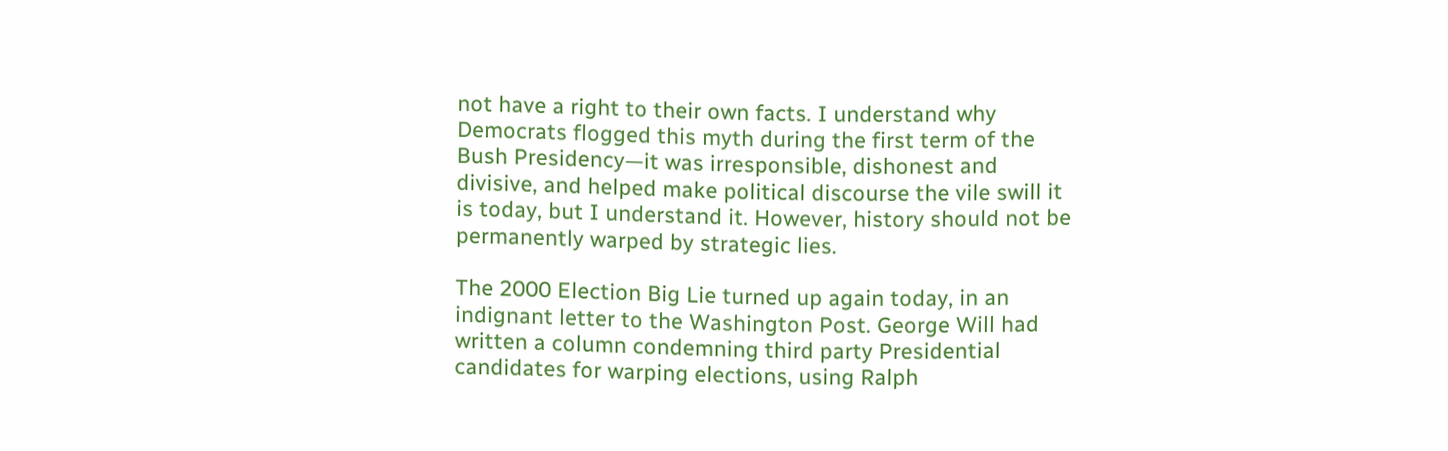not have a right to their own facts. I understand why Democrats flogged this myth during the first term of the Bush Presidency—it was irresponsible, dishonest and divisive, and helped make political discourse the vile swill it is today, but I understand it. However, history should not be permanently warped by strategic lies.

The 2000 Election Big Lie turned up again today, in an indignant letter to the Washington Post. George Will had written a column condemning third party Presidential candidates for warping elections, using Ralph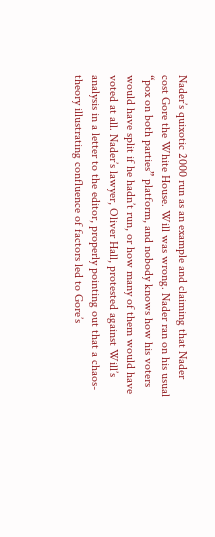Nader’s quixotic 2000 run as an example and claiming that Nader cost Gore the White House. Will was wrong. Nader ran on his usual “pox on both parties” platform, and nobody knows how his voters would have split if he hadn’t run, or how many of them would have voted at all. Nader’s lawyer, Oliver Hall, protested against Will’s analysis in a letter to the editor, properly pointing out that a chaos-theory illustrating confluence of factors led to Gore’s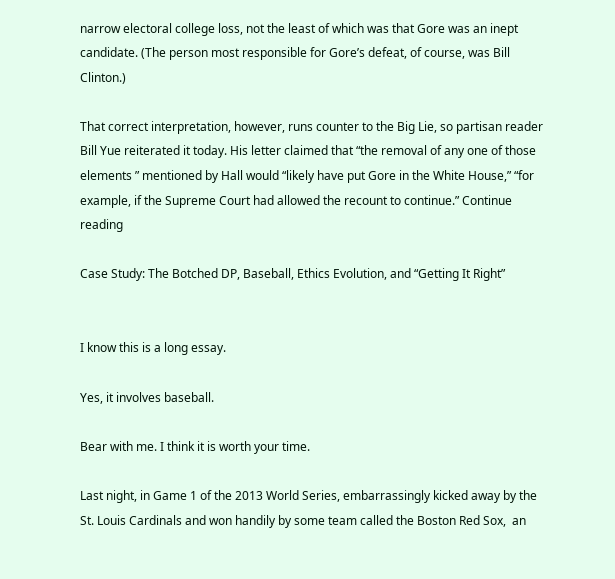narrow electoral college loss, not the least of which was that Gore was an inept candidate. (The person most responsible for Gore’s defeat, of course, was Bill Clinton.)

That correct interpretation, however, runs counter to the Big Lie, so partisan reader Bill Yue reiterated it today. His letter claimed that “the removal of any one of those elements ” mentioned by Hall would “likely have put Gore in the White House,” “for example, if the Supreme Court had allowed the recount to continue.” Continue reading

Case Study: The Botched DP, Baseball, Ethics Evolution, and “Getting It Right”


I know this is a long essay.

Yes, it involves baseball.

Bear with me. I think it is worth your time.

Last night, in Game 1 of the 2013 World Series, embarrassingly kicked away by the St. Louis Cardinals and won handily by some team called the Boston Red Sox,  an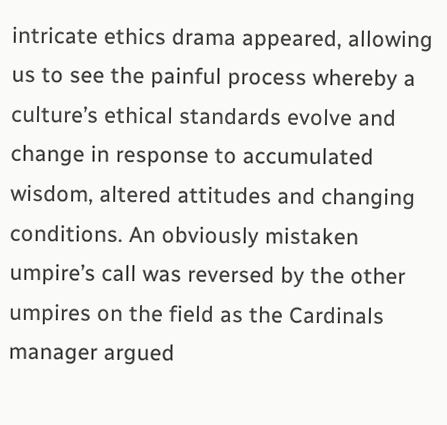intricate ethics drama appeared, allowing us to see the painful process whereby a culture’s ethical standards evolve and change in response to accumulated wisdom, altered attitudes and changing conditions. An obviously mistaken umpire’s call was reversed by the other umpires on the field as the Cardinals manager argued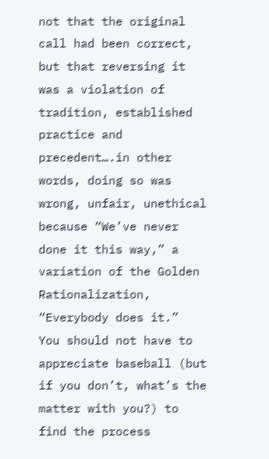not that the original call had been correct, but that reversing it was a violation of tradition, established practice and precedent….in other words, doing so was wrong, unfair, unethical because “We’ve never  done it this way,” a variation of the Golden Rationalization, “Everybody does it.”   You should not have to appreciate baseball (but if you don’t, what’s the matter with you?) to find the process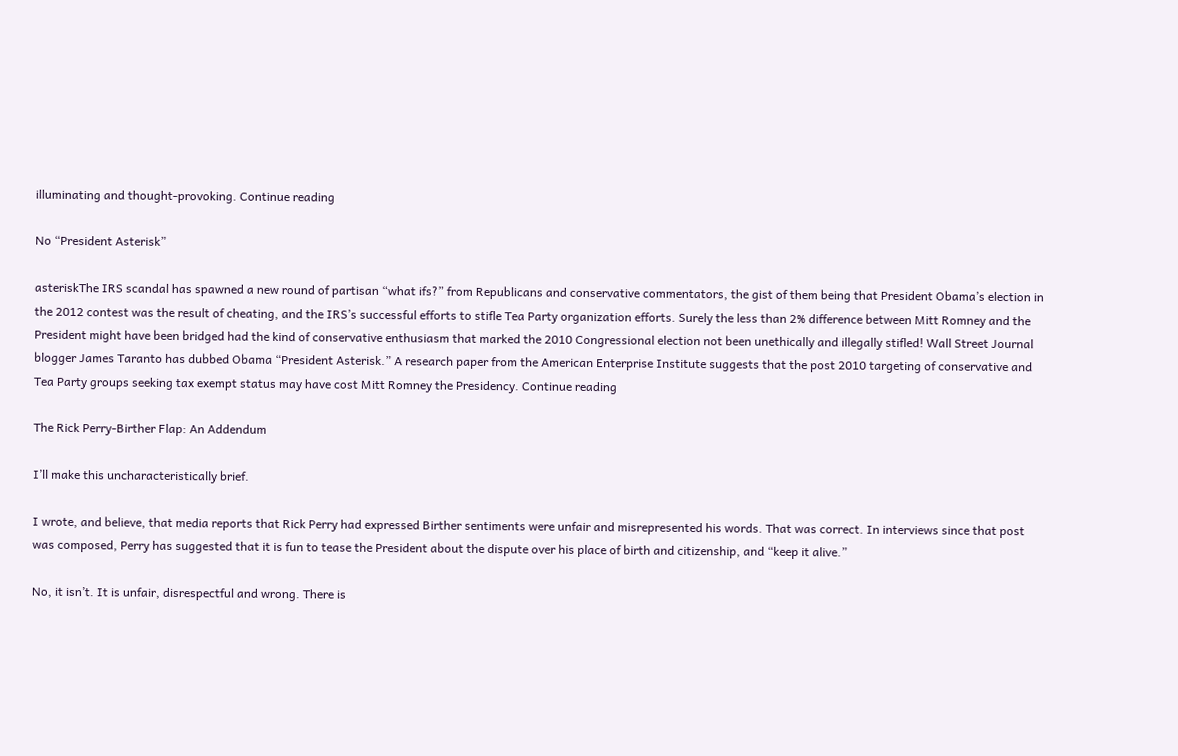illuminating and thought-provoking. Continue reading

No “President Asterisk”

asteriskThe IRS scandal has spawned a new round of partisan “what ifs?” from Republicans and conservative commentators, the gist of them being that President Obama’s election in the 2012 contest was the result of cheating, and the IRS’s successful efforts to stifle Tea Party organization efforts. Surely the less than 2% difference between Mitt Romney and the President might have been bridged had the kind of conservative enthusiasm that marked the 2010 Congressional election not been unethically and illegally stifled! Wall Street Journal blogger James Taranto has dubbed Obama “President Asterisk.” A research paper from the American Enterprise Institute suggests that the post 2010 targeting of conservative and Tea Party groups seeking tax exempt status may have cost Mitt Romney the Presidency. Continue reading

The Rick Perry-Birther Flap: An Addendum

I’ll make this uncharacteristically brief.

I wrote, and believe, that media reports that Rick Perry had expressed Birther sentiments were unfair and misrepresented his words. That was correct. In interviews since that post was composed, Perry has suggested that it is fun to tease the President about the dispute over his place of birth and citizenship, and “keep it alive.”

No, it isn’t. It is unfair, disrespectful and wrong. There is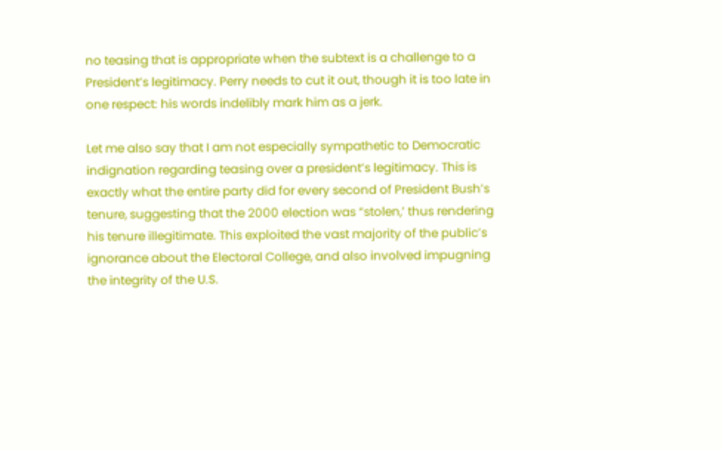no teasing that is appropriate when the subtext is a challenge to a President’s legitimacy. Perry needs to cut it out, though it is too late in one respect: his words indelibly mark him as a jerk.

Let me also say that I am not especially sympathetic to Democratic indignation regarding teasing over a president’s legitimacy. This is exactly what the entire party did for every second of President Bush’s tenure, suggesting that the 2000 election was “stolen,’ thus rendering his tenure illegitimate. This exploited the vast majority of the public’s ignorance about the Electoral College, and also involved impugning the integrity of the U.S.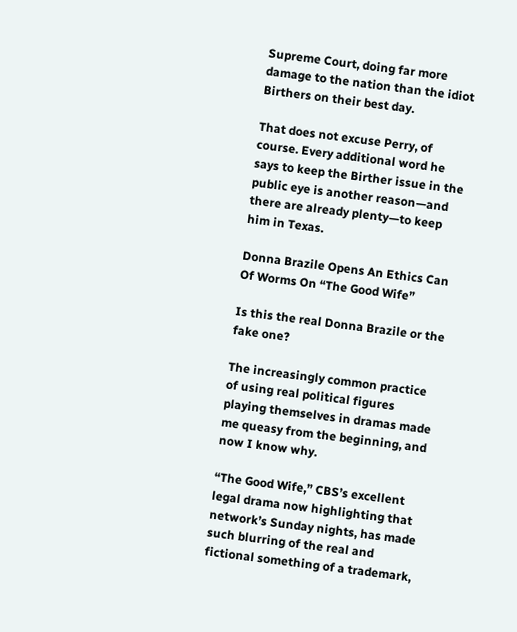Supreme Court, doing far more damage to the nation than the idiot Birthers on their best day.

That does not excuse Perry, of course. Every additional word he says to keep the Birther issue in the public eye is another reason—and there are already plenty—to keep him in Texas.

Donna Brazile Opens An Ethics Can Of Worms On “The Good Wife”

Is this the real Donna Brazile or the fake one?

The increasingly common practice of using real political figures playing themselves in dramas made me queasy from the beginning, and now I know why.

“The Good Wife,” CBS’s excellent legal drama now highlighting that network’s Sunday nights, has made such blurring of the real and fictional something of a trademark,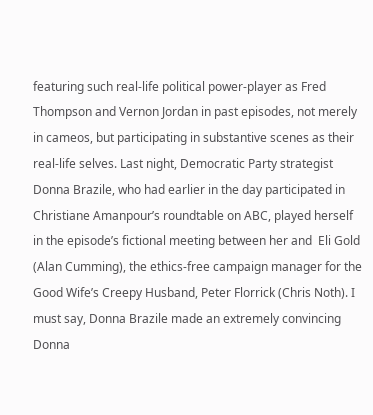featuring such real-life political power-player as Fred Thompson and Vernon Jordan in past episodes, not merely in cameos, but participating in substantive scenes as their real-life selves. Last night, Democratic Party strategist Donna Brazile, who had earlier in the day participated in Christiane Amanpour’s roundtable on ABC, played herself in the episode’s fictional meeting between her and  Eli Gold (Alan Cumming), the ethics-free campaign manager for the Good Wife’s Creepy Husband, Peter Florrick (Chris Noth). I must say, Donna Brazile made an extremely convincing Donna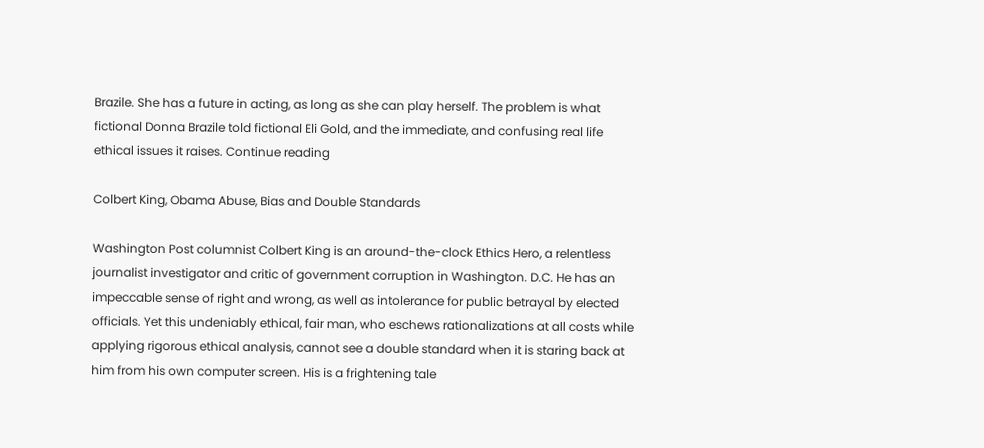Brazile. She has a future in acting, as long as she can play herself. The problem is what fictional Donna Brazile told fictional Eli Gold, and the immediate, and confusing real life ethical issues it raises. Continue reading

Colbert King, Obama Abuse, Bias and Double Standards

Washington Post columnist Colbert King is an around-the-clock Ethics Hero, a relentless journalist investigator and critic of government corruption in Washington. D.C. He has an impeccable sense of right and wrong, as well as intolerance for public betrayal by elected officials. Yet this undeniably ethical, fair man, who eschews rationalizations at all costs while applying rigorous ethical analysis, cannot see a double standard when it is staring back at him from his own computer screen. His is a frightening tale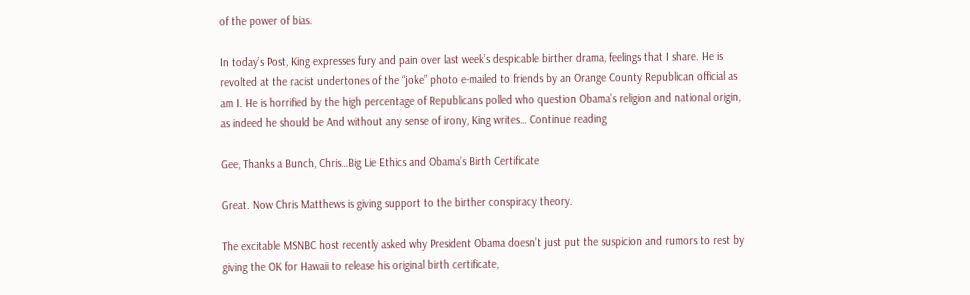of the power of bias.

In today’s Post, King expresses fury and pain over last week’s despicable birther drama, feelings that I share. He is revolted at the racist undertones of the “joke” photo e-mailed to friends by an Orange County Republican official as am I. He is horrified by the high percentage of Republicans polled who question Obama’s religion and national origin, as indeed he should be And without any sense of irony, King writes… Continue reading

Gee, Thanks a Bunch, Chris…Big Lie Ethics and Obama’s Birth Certificate

Great. Now Chris Matthews is giving support to the birther conspiracy theory.

The excitable MSNBC host recently asked why President Obama doesn’t just put the suspicion and rumors to rest by giving the OK for Hawaii to release his original birth certificate,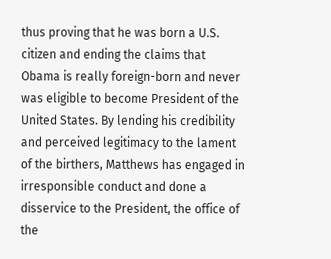thus proving that he was born a U.S. citizen and ending the claims that Obama is really foreign-born and never was eligible to become President of the United States. By lending his credibility and perceived legitimacy to the lament of the birthers, Matthews has engaged in irresponsible conduct and done a disservice to the President, the office of the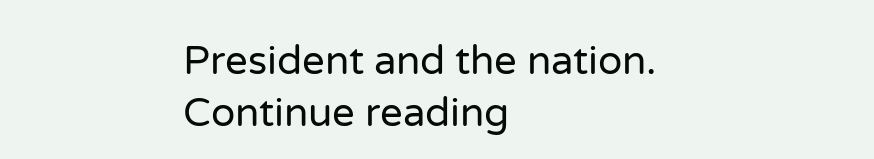President and the nation. Continue reading